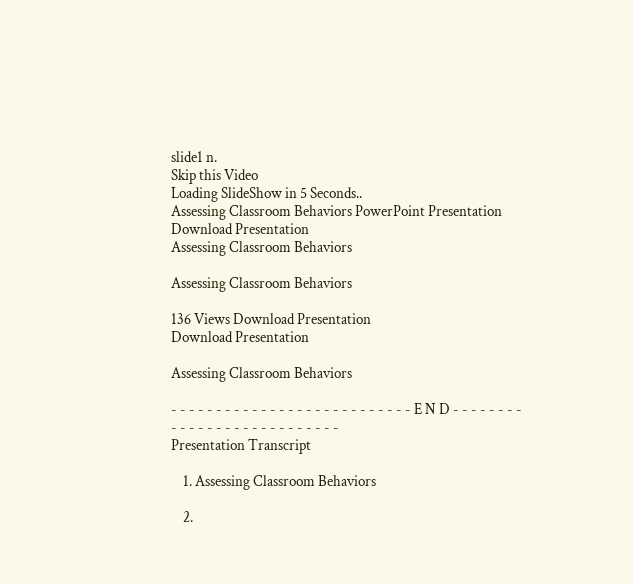slide1 n.
Skip this Video
Loading SlideShow in 5 Seconds..
Assessing Classroom Behaviors PowerPoint Presentation
Download Presentation
Assessing Classroom Behaviors

Assessing Classroom Behaviors

136 Views Download Presentation
Download Presentation

Assessing Classroom Behaviors

- - - - - - - - - - - - - - - - - - - - - - - - - - - E N D - - - - - - - - - - - - - - - - - - - - - - - - - - -
Presentation Transcript

    1. Assessing Classroom Behaviors

    2.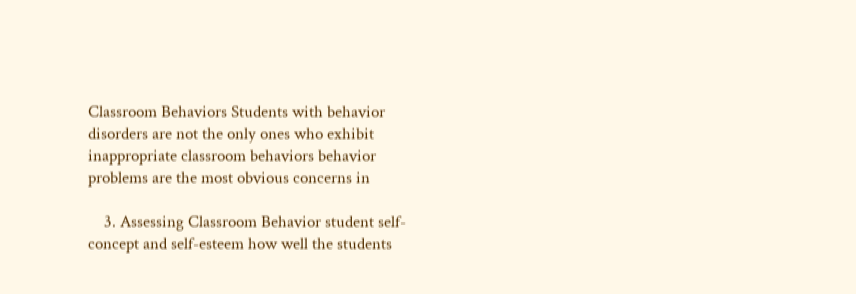Classroom Behaviors Students with behavior disorders are not the only ones who exhibit inappropriate classroom behaviors behavior problems are the most obvious concerns in

    3. Assessing Classroom Behavior student self-concept and self-esteem how well the students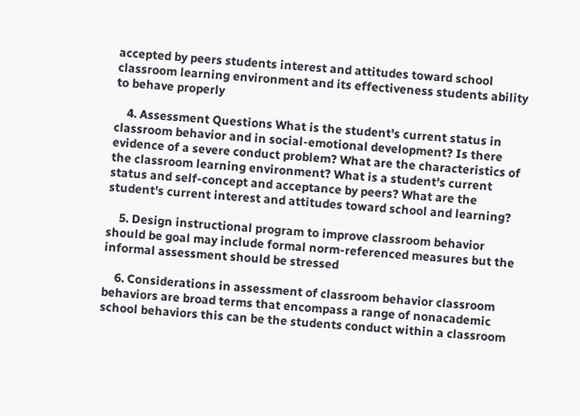accepted by peers students interest and attitudes toward school classroom learning environment and its effectiveness students ability to behave properly

    4. Assessment Questions What is the student's current status in classroom behavior and in social-emotional development? Is there evidence of a severe conduct problem? What are the characteristics of the classroom learning environment? What is a student's current status and self-concept and acceptance by peers? What are the student's current interest and attitudes toward school and learning?

    5. Design instructional program to improve classroom behavior should be goal may include formal norm-referenced measures but the informal assessment should be stressed

    6. Considerations in assessment of classroom behavior classroom behaviors are broad terms that encompass a range of nonacademic school behaviors this can be the students conduct within a classroom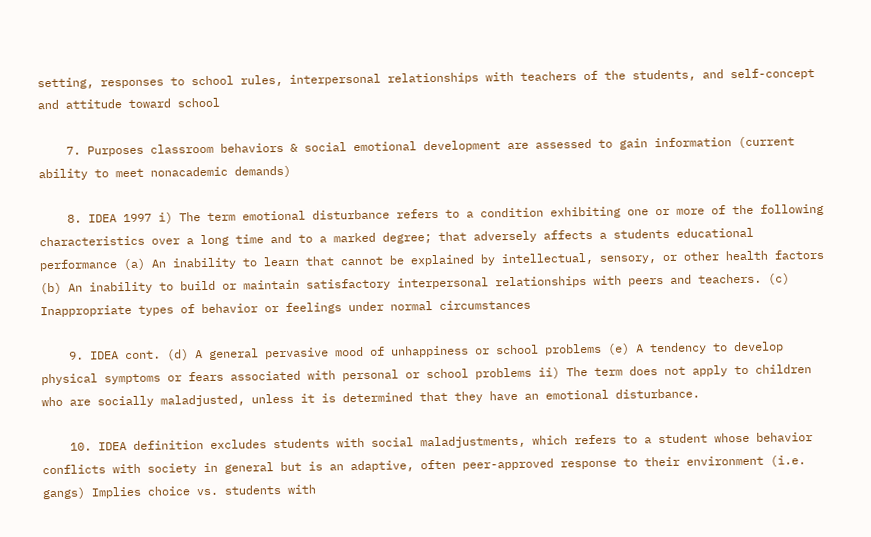setting, responses to school rules, interpersonal relationships with teachers of the students, and self-concept and attitude toward school

    7. Purposes classroom behaviors & social emotional development are assessed to gain information (current ability to meet nonacademic demands)

    8. IDEA 1997 i) The term emotional disturbance refers to a condition exhibiting one or more of the following characteristics over a long time and to a marked degree; that adversely affects a students educational performance (a) An inability to learn that cannot be explained by intellectual, sensory, or other health factors (b) An inability to build or maintain satisfactory interpersonal relationships with peers and teachers. (c) Inappropriate types of behavior or feelings under normal circumstances

    9. IDEA cont. (d) A general pervasive mood of unhappiness or school problems (e) A tendency to develop physical symptoms or fears associated with personal or school problems ii) The term does not apply to children who are socially maladjusted, unless it is determined that they have an emotional disturbance.

    10. IDEA definition excludes students with social maladjustments, which refers to a student whose behavior conflicts with society in general but is an adaptive, often peer-approved response to their environment (i.e. gangs) Implies choice vs. students with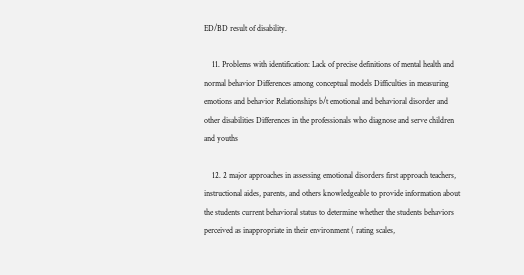ED/BD result of disability.

    11. Problems with identification: Lack of precise definitions of mental health and normal behavior Differences among conceptual models Difficulties in measuring emotions and behavior Relationships b/t emotional and behavioral disorder and other disabilities Differences in the professionals who diagnose and serve children and youths

    12. 2 major approaches in assessing emotional disorders first approach teachers, instructional aides, parents, and others knowledgeable to provide information about the students current behavioral status to determine whether the students behaviors perceived as inappropriate in their environment ( rating scales,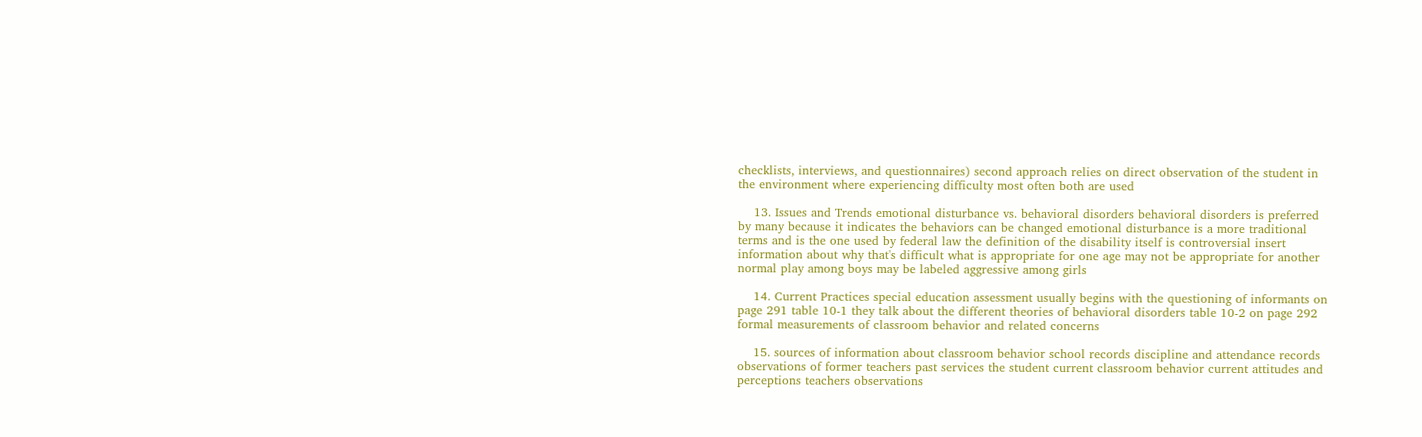checklists, interviews, and questionnaires) second approach relies on direct observation of the student in the environment where experiencing difficulty most often both are used

    13. Issues and Trends emotional disturbance vs. behavioral disorders behavioral disorders is preferred by many because it indicates the behaviors can be changed emotional disturbance is a more traditional terms and is the one used by federal law the definition of the disability itself is controversial insert information about why that's difficult what is appropriate for one age may not be appropriate for another normal play among boys may be labeled aggressive among girls

    14. Current Practices special education assessment usually begins with the questioning of informants on page 291 table 10-1 they talk about the different theories of behavioral disorders table 10-2 on page 292 formal measurements of classroom behavior and related concerns

    15. sources of information about classroom behavior school records discipline and attendance records observations of former teachers past services the student current classroom behavior current attitudes and perceptions teachers observations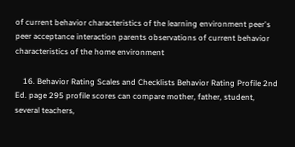of current behavior characteristics of the learning environment peer's peer acceptance interaction parents observations of current behavior characteristics of the home environment

    16. Behavior Rating Scales and Checklists Behavior Rating Profile 2nd Ed. page 295 profile scores can compare mother, father, student, several teachers,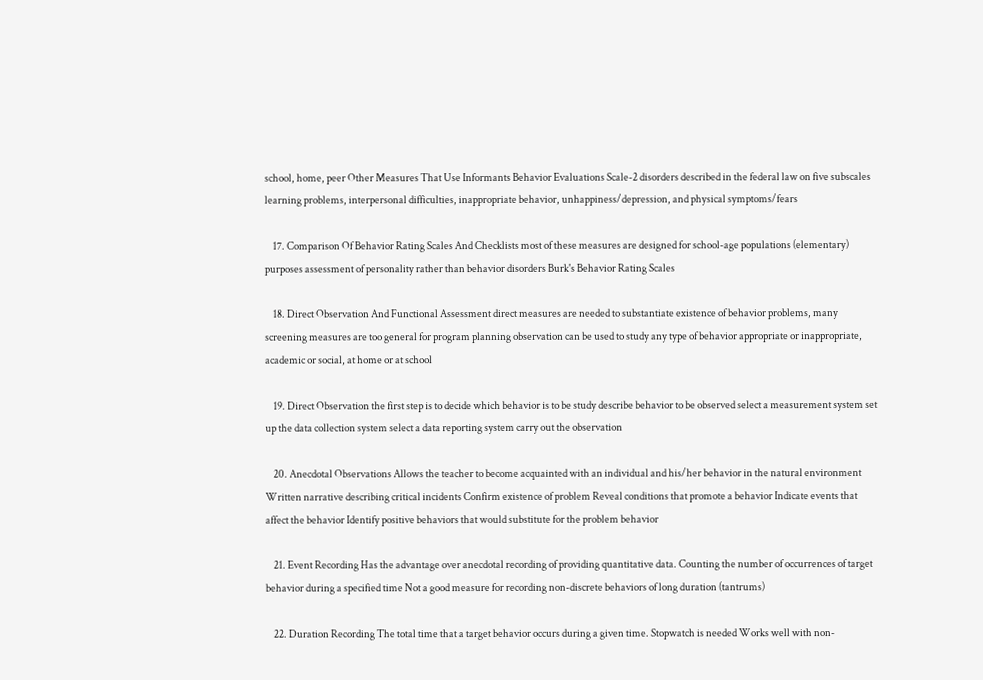school, home, peer Other Measures That Use Informants Behavior Evaluations Scale-2 disorders described in the federal law on five subscales learning problems, interpersonal difficulties, inappropriate behavior, unhappiness/depression, and physical symptoms/fears

    17. Comparison Of Behavior Rating Scales And Checklists most of these measures are designed for school-age populations (elementary) purposes assessment of personality rather than behavior disorders Burk's Behavior Rating Scales

    18. Direct Observation And Functional Assessment direct measures are needed to substantiate existence of behavior problems, many screening measures are too general for program planning observation can be used to study any type of behavior appropriate or inappropriate, academic or social, at home or at school

    19. Direct Observation the first step is to decide which behavior is to be study describe behavior to be observed select a measurement system set up the data collection system select a data reporting system carry out the observation

    20. Anecdotal Observations Allows the teacher to become acquainted with an individual and his/her behavior in the natural environment Written narrative describing critical incidents Confirm existence of problem Reveal conditions that promote a behavior Indicate events that affect the behavior Identify positive behaviors that would substitute for the problem behavior

    21. Event Recording Has the advantage over anecdotal recording of providing quantitative data. Counting the number of occurrences of target behavior during a specified time Not a good measure for recording non-discrete behaviors of long duration (tantrums)

    22. Duration Recording The total time that a target behavior occurs during a given time. Stopwatch is needed Works well with non-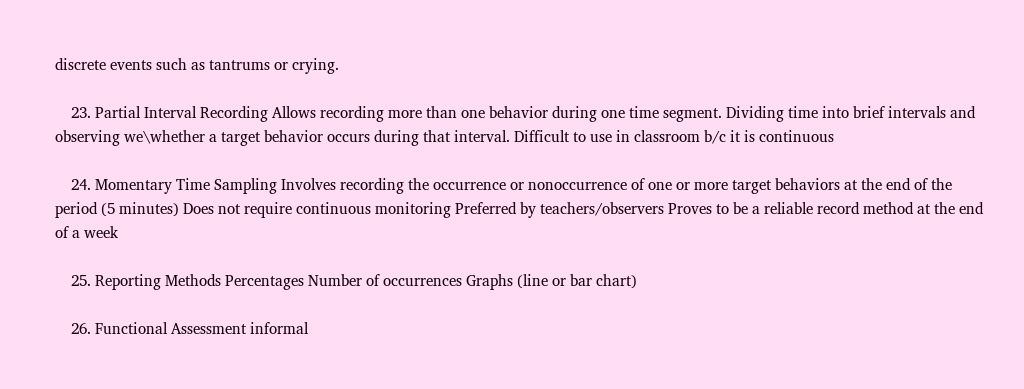discrete events such as tantrums or crying.

    23. Partial Interval Recording Allows recording more than one behavior during one time segment. Dividing time into brief intervals and observing we\whether a target behavior occurs during that interval. Difficult to use in classroom b/c it is continuous

    24. Momentary Time Sampling Involves recording the occurrence or nonoccurrence of one or more target behaviors at the end of the period (5 minutes) Does not require continuous monitoring Preferred by teachers/observers Proves to be a reliable record method at the end of a week

    25. Reporting Methods Percentages Number of occurrences Graphs (line or bar chart)

    26. Functional Assessment informal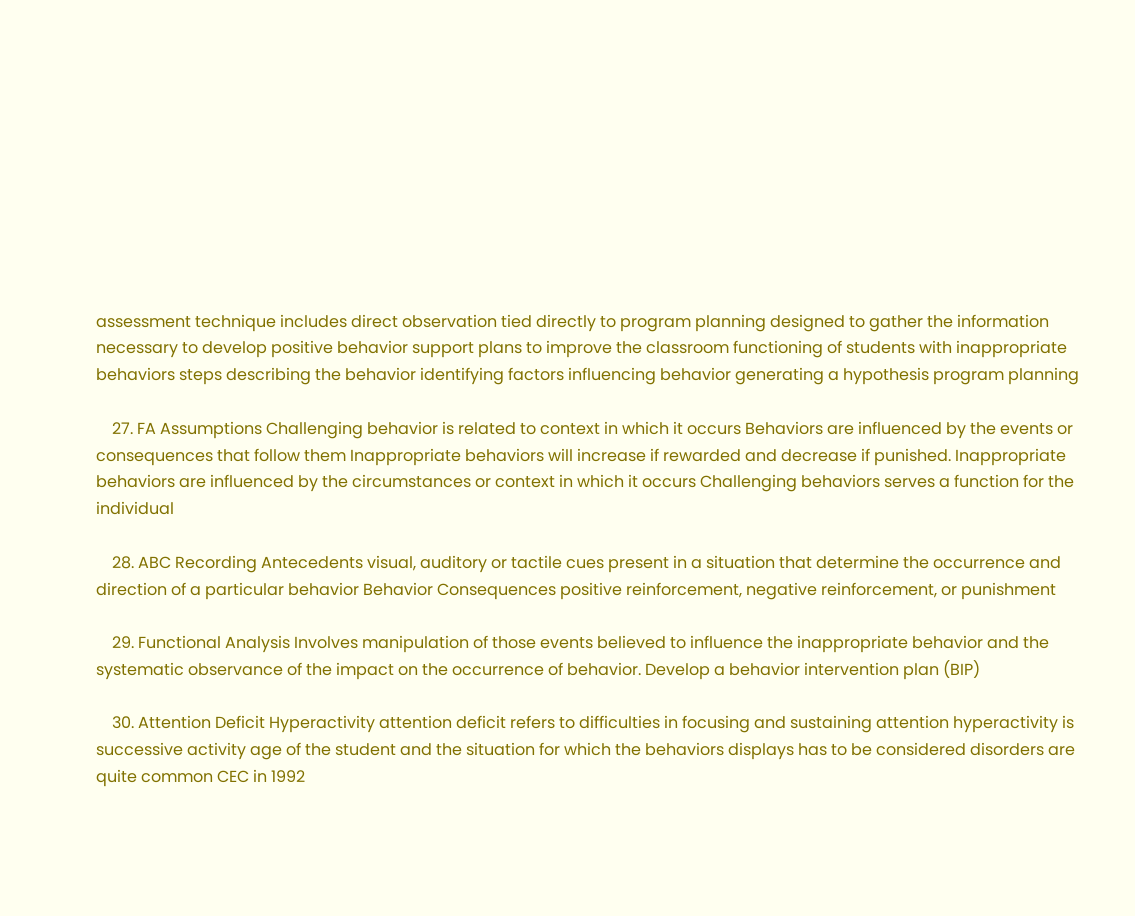assessment technique includes direct observation tied directly to program planning designed to gather the information necessary to develop positive behavior support plans to improve the classroom functioning of students with inappropriate behaviors steps describing the behavior identifying factors influencing behavior generating a hypothesis program planning

    27. FA Assumptions Challenging behavior is related to context in which it occurs Behaviors are influenced by the events or consequences that follow them Inappropriate behaviors will increase if rewarded and decrease if punished. Inappropriate behaviors are influenced by the circumstances or context in which it occurs Challenging behaviors serves a function for the individual

    28. ABC Recording Antecedents visual, auditory or tactile cues present in a situation that determine the occurrence and direction of a particular behavior Behavior Consequences positive reinforcement, negative reinforcement, or punishment

    29. Functional Analysis Involves manipulation of those events believed to influence the inappropriate behavior and the systematic observance of the impact on the occurrence of behavior. Develop a behavior intervention plan (BIP)

    30. Attention Deficit Hyperactivity attention deficit refers to difficulties in focusing and sustaining attention hyperactivity is successive activity age of the student and the situation for which the behaviors displays has to be considered disorders are quite common CEC in 1992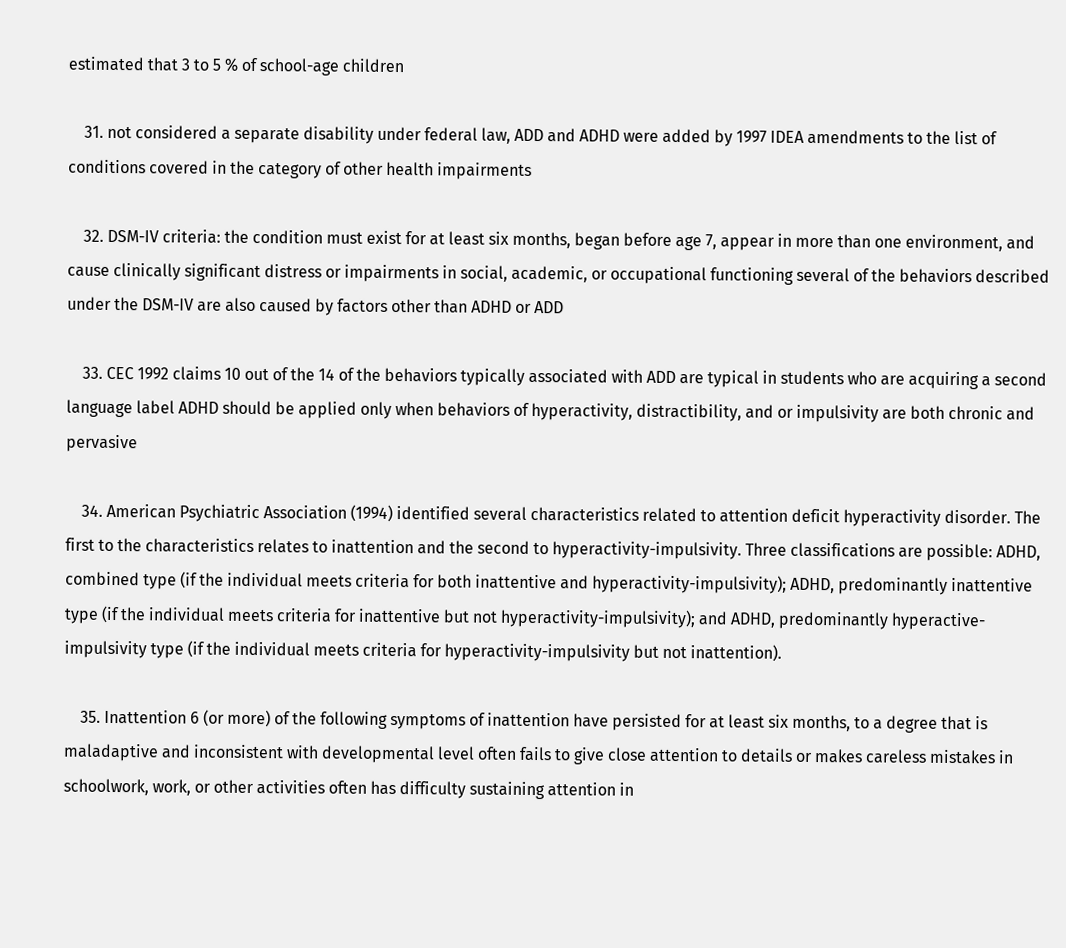estimated that 3 to 5 % of school-age children

    31. not considered a separate disability under federal law, ADD and ADHD were added by 1997 IDEA amendments to the list of conditions covered in the category of other health impairments

    32. DSM-IV criteria: the condition must exist for at least six months, began before age 7, appear in more than one environment, and cause clinically significant distress or impairments in social, academic, or occupational functioning several of the behaviors described under the DSM-IV are also caused by factors other than ADHD or ADD

    33. CEC 1992 claims 10 out of the 14 of the behaviors typically associated with ADD are typical in students who are acquiring a second language label ADHD should be applied only when behaviors of hyperactivity, distractibility, and or impulsivity are both chronic and pervasive

    34. American Psychiatric Association (1994) identified several characteristics related to attention deficit hyperactivity disorder. The first to the characteristics relates to inattention and the second to hyperactivity-impulsivity. Three classifications are possible: ADHD, combined type (if the individual meets criteria for both inattentive and hyperactivity-impulsivity); ADHD, predominantly inattentive type (if the individual meets criteria for inattentive but not hyperactivity-impulsivity); and ADHD, predominantly hyperactive-impulsivity type (if the individual meets criteria for hyperactivity-impulsivity but not inattention).

    35. Inattention 6 (or more) of the following symptoms of inattention have persisted for at least six months, to a degree that is maladaptive and inconsistent with developmental level often fails to give close attention to details or makes careless mistakes in schoolwork, work, or other activities often has difficulty sustaining attention in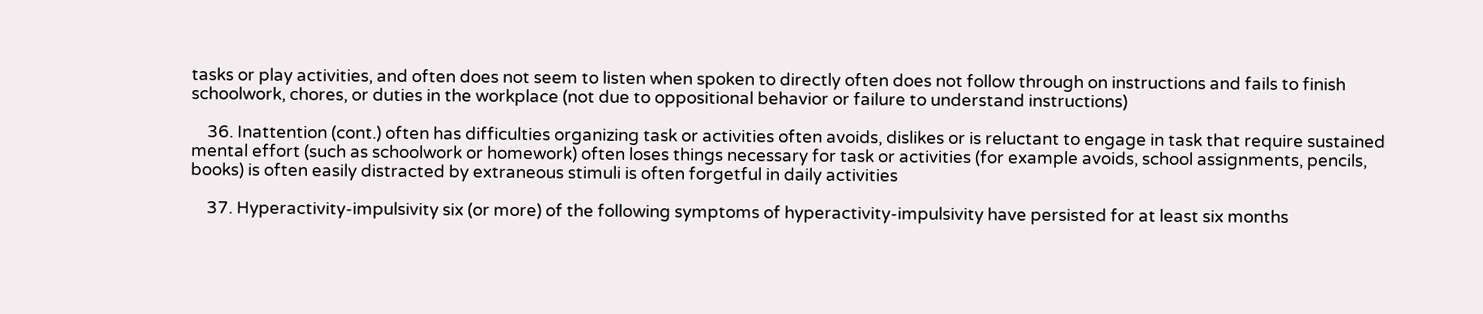tasks or play activities, and often does not seem to listen when spoken to directly often does not follow through on instructions and fails to finish schoolwork, chores, or duties in the workplace (not due to oppositional behavior or failure to understand instructions)

    36. Inattention (cont.) often has difficulties organizing task or activities often avoids, dislikes or is reluctant to engage in task that require sustained mental effort (such as schoolwork or homework) often loses things necessary for task or activities (for example avoids, school assignments, pencils, books) is often easily distracted by extraneous stimuli is often forgetful in daily activities

    37. Hyperactivity-impulsivity six (or more) of the following symptoms of hyperactivity-impulsivity have persisted for at least six months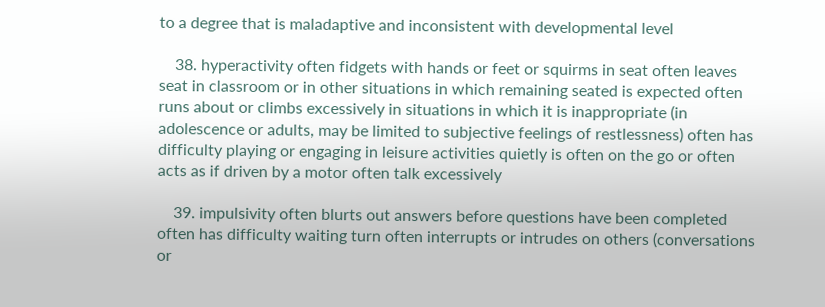to a degree that is maladaptive and inconsistent with developmental level

    38. hyperactivity often fidgets with hands or feet or squirms in seat often leaves seat in classroom or in other situations in which remaining seated is expected often runs about or climbs excessively in situations in which it is inappropriate (in adolescence or adults, may be limited to subjective feelings of restlessness) often has difficulty playing or engaging in leisure activities quietly is often on the go or often acts as if driven by a motor often talk excessively

    39. impulsivity often blurts out answers before questions have been completed often has difficulty waiting turn often interrupts or intrudes on others (conversations or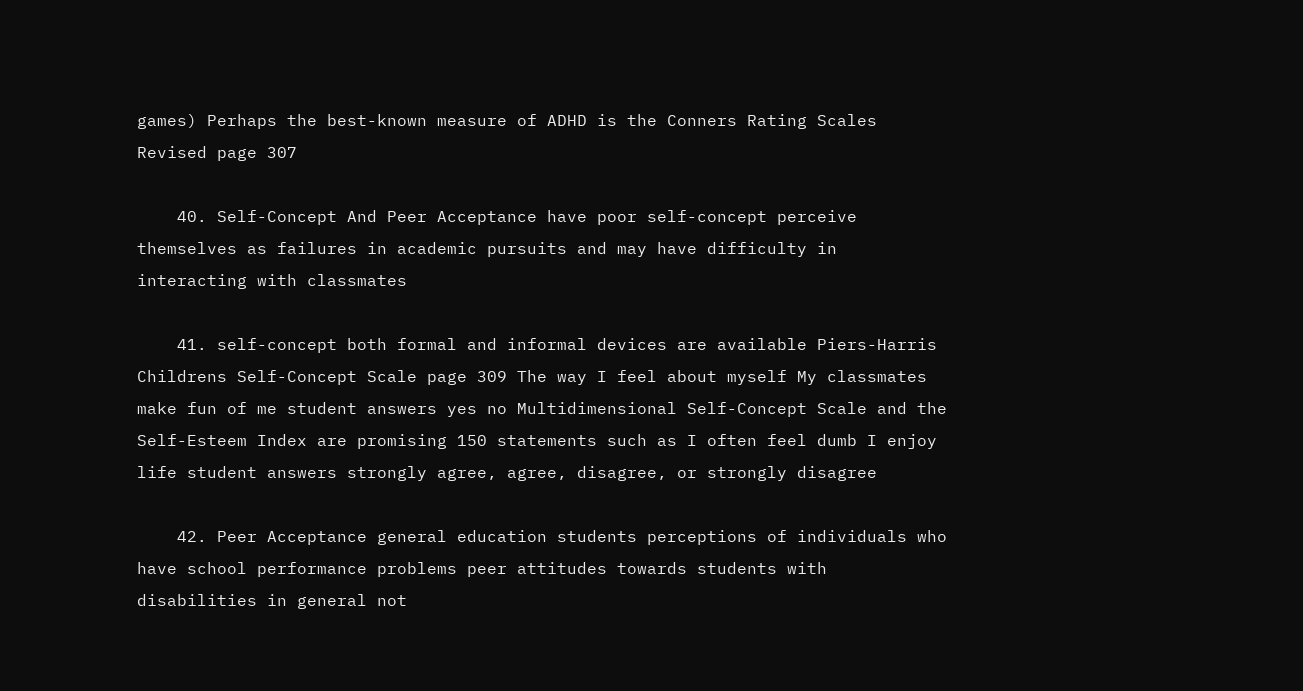games) Perhaps the best-known measure of ADHD is the Conners Rating Scales Revised page 307

    40. Self-Concept And Peer Acceptance have poor self-concept perceive themselves as failures in academic pursuits and may have difficulty in interacting with classmates

    41. self-concept both formal and informal devices are available Piers-Harris Childrens Self-Concept Scale page 309 The way I feel about myself My classmates make fun of me student answers yes no Multidimensional Self-Concept Scale and the Self-Esteem Index are promising 150 statements such as I often feel dumb I enjoy life student answers strongly agree, agree, disagree, or strongly disagree

    42. Peer Acceptance general education students perceptions of individuals who have school performance problems peer attitudes towards students with disabilities in general not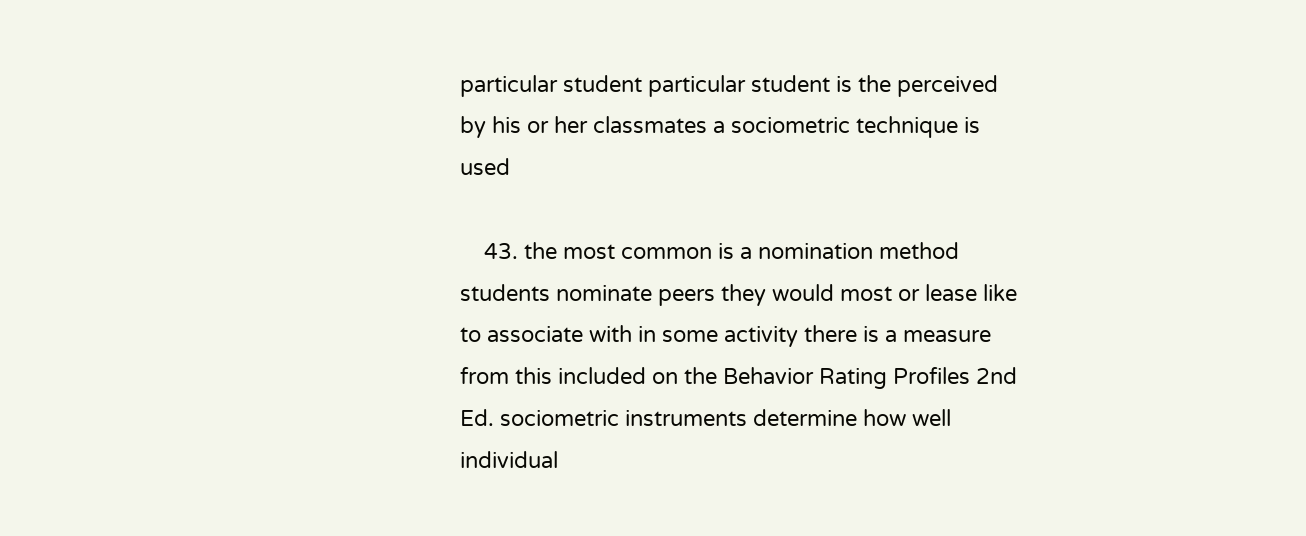particular student particular student is the perceived by his or her classmates a sociometric technique is used

    43. the most common is a nomination method students nominate peers they would most or lease like to associate with in some activity there is a measure from this included on the Behavior Rating Profiles 2nd Ed. sociometric instruments determine how well individual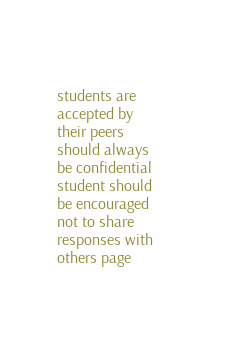students are accepted by their peers should always be confidential student should be encouraged not to share responses with others page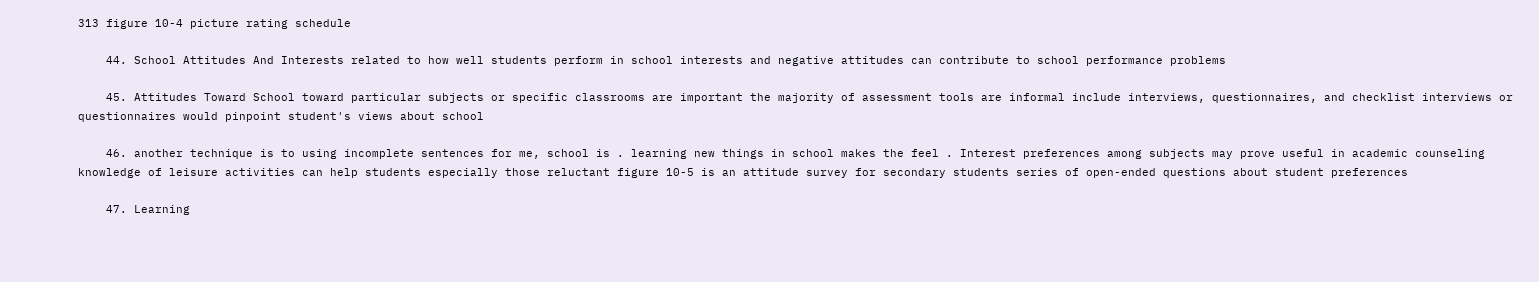313 figure 10-4 picture rating schedule

    44. School Attitudes And Interests related to how well students perform in school interests and negative attitudes can contribute to school performance problems

    45. Attitudes Toward School toward particular subjects or specific classrooms are important the majority of assessment tools are informal include interviews, questionnaires, and checklist interviews or questionnaires would pinpoint student's views about school

    46. another technique is to using incomplete sentences for me, school is . learning new things in school makes the feel . Interest preferences among subjects may prove useful in academic counseling knowledge of leisure activities can help students especially those reluctant figure 10-5 is an attitude survey for secondary students series of open-ended questions about student preferences

    47. Learning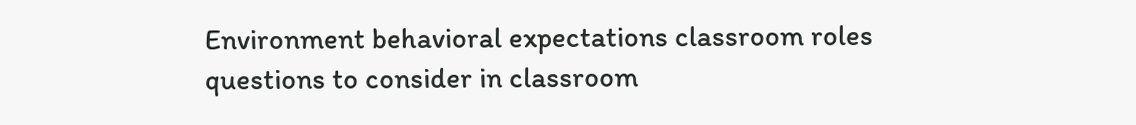Environment behavioral expectations classroom roles questions to consider in classroom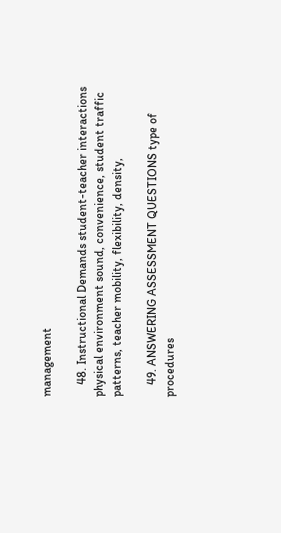management

    48. Instructional Demands student-teacher interactions physical environment sound, convenience, student traffic patterns, teacher mobility, flexibility, density,

    49. ANSWERING ASSESSMENT QUESTIONS type of procedures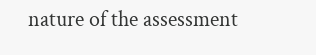nature of the assessment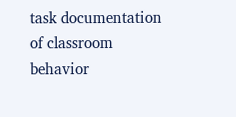task documentation of classroom behavior